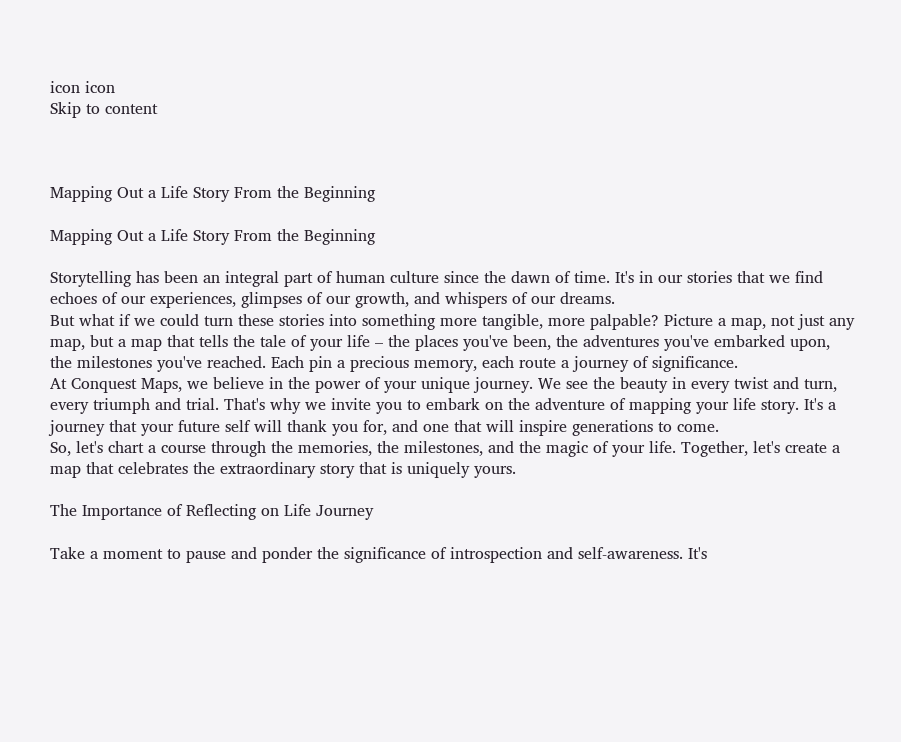icon icon
Skip to content



Mapping Out a Life Story From the Beginning

Mapping Out a Life Story From the Beginning

Storytelling has been an integral part of human culture since the dawn of time. It's in our stories that we find echoes of our experiences, glimpses of our growth, and whispers of our dreams.
But what if we could turn these stories into something more tangible, more palpable? Picture a map, not just any map, but a map that tells the tale of your life – the places you've been, the adventures you've embarked upon, the milestones you've reached. Each pin a precious memory, each route a journey of significance.
At Conquest Maps, we believe in the power of your unique journey. We see the beauty in every twist and turn, every triumph and trial. That's why we invite you to embark on the adventure of mapping your life story. It's a journey that your future self will thank you for, and one that will inspire generations to come.
So, let's chart a course through the memories, the milestones, and the magic of your life. Together, let's create a map that celebrates the extraordinary story that is uniquely yours.

The Importance of Reflecting on Life Journey

Take a moment to pause and ponder the significance of introspection and self-awareness. It's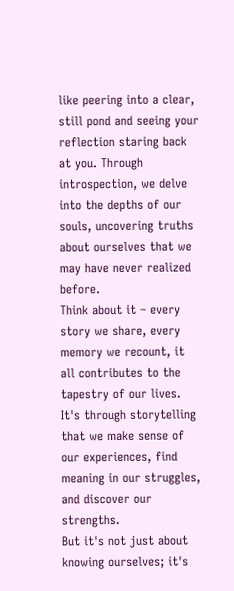like peering into a clear, still pond and seeing your reflection staring back at you. Through introspection, we delve into the depths of our souls, uncovering truths about ourselves that we may have never realized before.
Think about it – every story we share, every memory we recount, it all contributes to the tapestry of our lives. It's through storytelling that we make sense of our experiences, find meaning in our struggles, and discover our strengths.
But it's not just about knowing ourselves; it's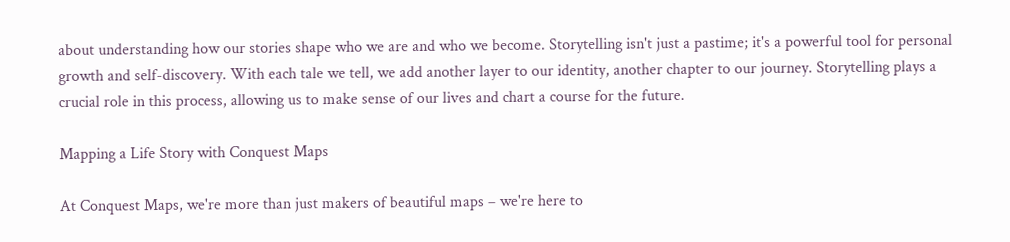about understanding how our stories shape who we are and who we become. Storytelling isn't just a pastime; it's a powerful tool for personal growth and self-discovery. With each tale we tell, we add another layer to our identity, another chapter to our journey. Storytelling plays a crucial role in this process, allowing us to make sense of our lives and chart a course for the future.

Mapping a Life Story with Conquest Maps

At Conquest Maps, we're more than just makers of beautiful maps – we're here to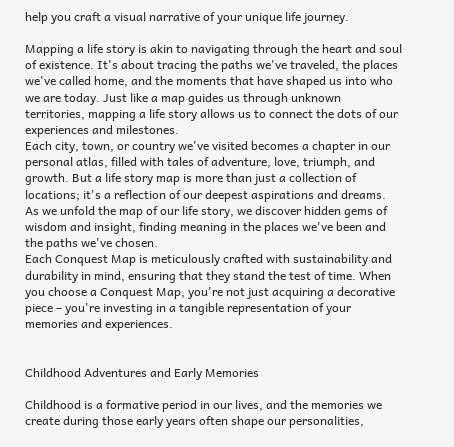help you craft a visual narrative of your unique life journey.

Mapping a life story is akin to navigating through the heart and soul of existence. It's about tracing the paths we've traveled, the places we've called home, and the moments that have shaped us into who we are today. Just like a map guides us through unknown territories, mapping a life story allows us to connect the dots of our experiences and milestones.
Each city, town, or country we've visited becomes a chapter in our personal atlas, filled with tales of adventure, love, triumph, and growth. But a life story map is more than just a collection of locations; it's a reflection of our deepest aspirations and dreams.
As we unfold the map of our life story, we discover hidden gems of wisdom and insight, finding meaning in the places we've been and the paths we've chosen.
Each Conquest Map is meticulously crafted with sustainability and durability in mind, ensuring that they stand the test of time. When you choose a Conquest Map, you're not just acquiring a decorative piece – you're investing in a tangible representation of your memories and experiences.


Childhood Adventures and Early Memories

Childhood is a formative period in our lives, and the memories we create during those early years often shape our personalities,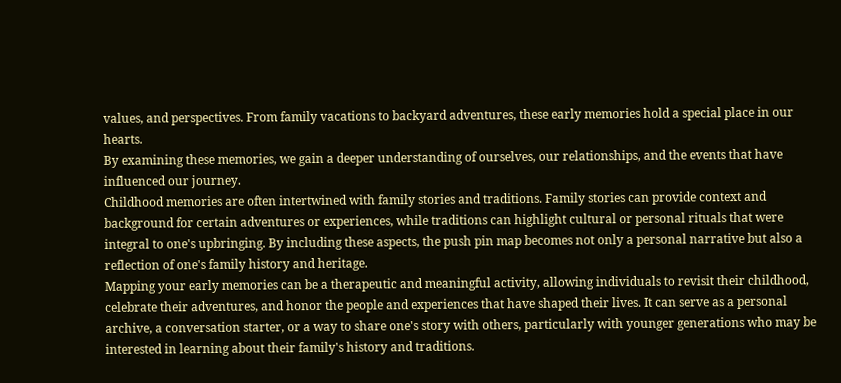values, and perspectives. From family vacations to backyard adventures, these early memories hold a special place in our hearts.
By examining these memories, we gain a deeper understanding of ourselves, our relationships, and the events that have influenced our journey.
Childhood memories are often intertwined with family stories and traditions. Family stories can provide context and background for certain adventures or experiences, while traditions can highlight cultural or personal rituals that were integral to one's upbringing. By including these aspects, the push pin map becomes not only a personal narrative but also a reflection of one's family history and heritage.
Mapping your early memories can be a therapeutic and meaningful activity, allowing individuals to revisit their childhood, celebrate their adventures, and honor the people and experiences that have shaped their lives. It can serve as a personal archive, a conversation starter, or a way to share one's story with others, particularly with younger generations who may be interested in learning about their family's history and traditions.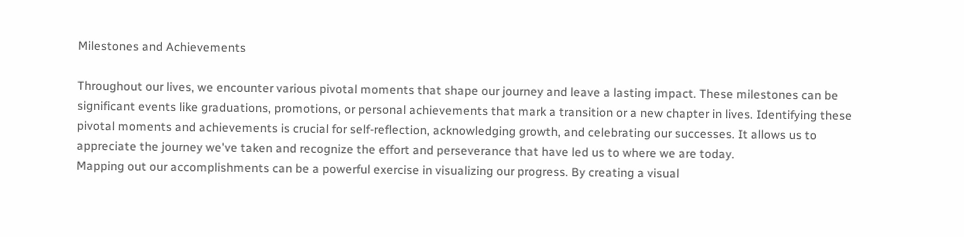Milestones and Achievements

Throughout our lives, we encounter various pivotal moments that shape our journey and leave a lasting impact. These milestones can be significant events like graduations, promotions, or personal achievements that mark a transition or a new chapter in lives. Identifying these pivotal moments and achievements is crucial for self-reflection, acknowledging growth, and celebrating our successes. It allows us to appreciate the journey we've taken and recognize the effort and perseverance that have led us to where we are today.
Mapping out our accomplishments can be a powerful exercise in visualizing our progress. By creating a visual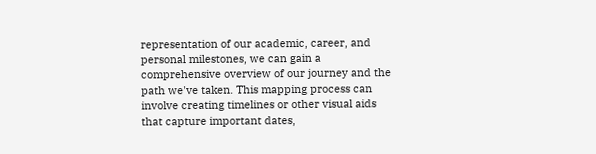representation of our academic, career, and personal milestones, we can gain a comprehensive overview of our journey and the path we've taken. This mapping process can involve creating timelines or other visual aids that capture important dates,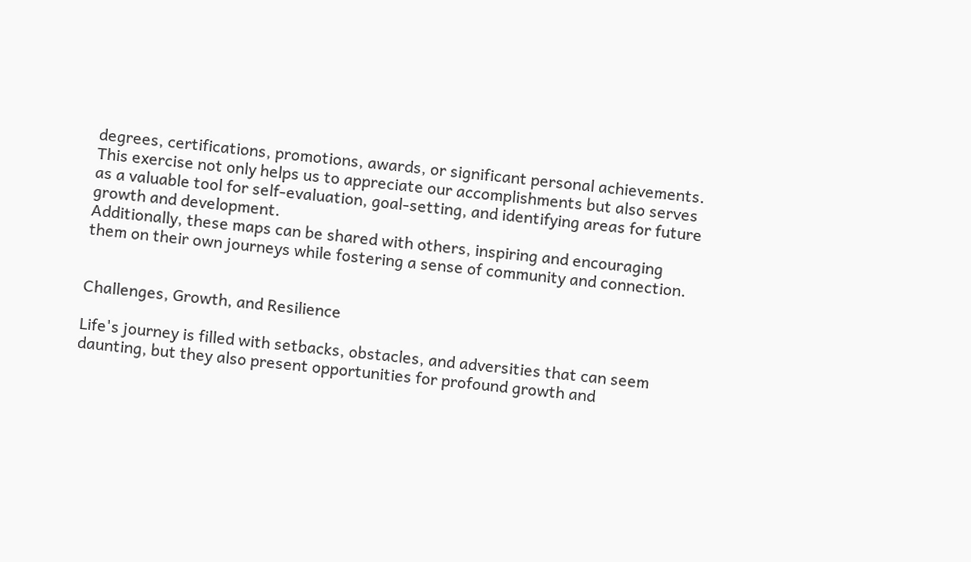degrees, certifications, promotions, awards, or significant personal achievements. This exercise not only helps us to appreciate our accomplishments but also serves as a valuable tool for self-evaluation, goal-setting, and identifying areas for future growth and development.
Additionally, these maps can be shared with others, inspiring and encouraging them on their own journeys while fostering a sense of community and connection.


Challenges, Growth, and Resilience

Life's journey is filled with setbacks, obstacles, and adversities that can seem daunting, but they also present opportunities for profound growth and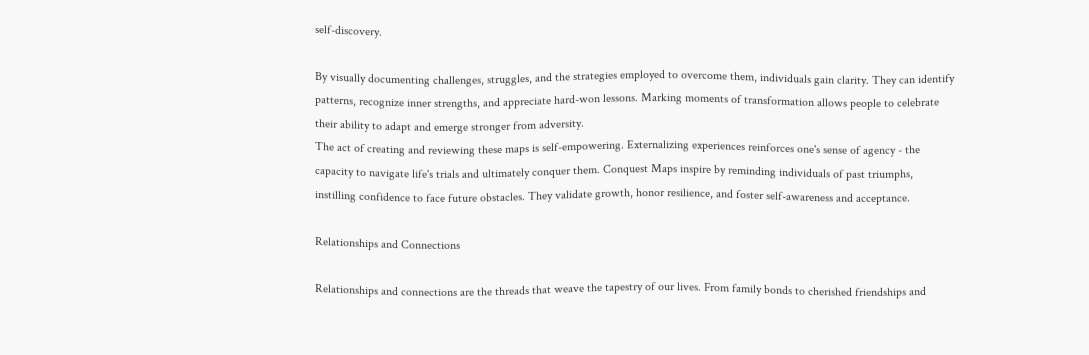self-discovery.

By visually documenting challenges, struggles, and the strategies employed to overcome them, individuals gain clarity. They can identify patterns, recognize inner strengths, and appreciate hard-won lessons. Marking moments of transformation allows people to celebrate their ability to adapt and emerge stronger from adversity.
The act of creating and reviewing these maps is self-empowering. Externalizing experiences reinforces one's sense of agency - the capacity to navigate life's trials and ultimately conquer them. Conquest Maps inspire by reminding individuals of past triumphs, instilling confidence to face future obstacles. They validate growth, honor resilience, and foster self-awareness and acceptance.

Relationships and Connections

Relationships and connections are the threads that weave the tapestry of our lives. From family bonds to cherished friendships and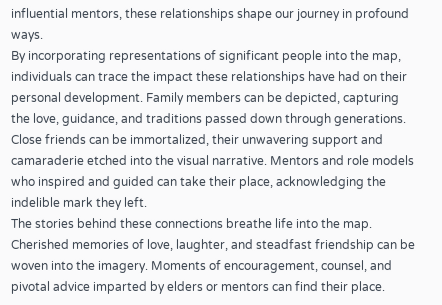influential mentors, these relationships shape our journey in profound ways.
By incorporating representations of significant people into the map, individuals can trace the impact these relationships have had on their personal development. Family members can be depicted, capturing the love, guidance, and traditions passed down through generations. Close friends can be immortalized, their unwavering support and camaraderie etched into the visual narrative. Mentors and role models who inspired and guided can take their place, acknowledging the indelible mark they left.
The stories behind these connections breathe life into the map. Cherished memories of love, laughter, and steadfast friendship can be woven into the imagery. Moments of encouragement, counsel, and pivotal advice imparted by elders or mentors can find their place.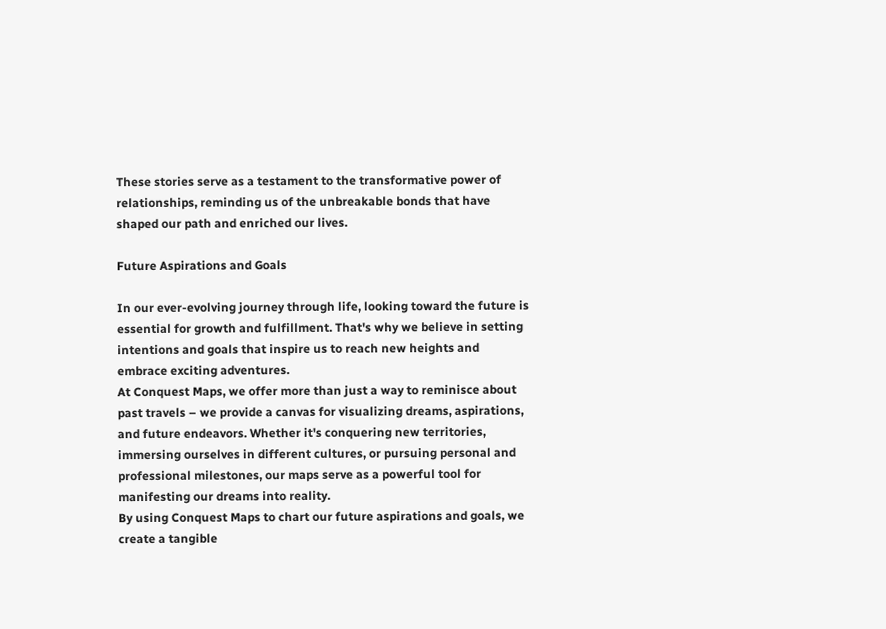These stories serve as a testament to the transformative power of relationships, reminding us of the unbreakable bonds that have shaped our path and enriched our lives.

Future Aspirations and Goals

In our ever-evolving journey through life, looking toward the future is essential for growth and fulfillment. That's why we believe in setting intentions and goals that inspire us to reach new heights and embrace exciting adventures.
At Conquest Maps, we offer more than just a way to reminisce about past travels – we provide a canvas for visualizing dreams, aspirations, and future endeavors. Whether it's conquering new territories, immersing ourselves in different cultures, or pursuing personal and professional milestones, our maps serve as a powerful tool for manifesting our dreams into reality.
By using Conquest Maps to chart our future aspirations and goals, we create a tangible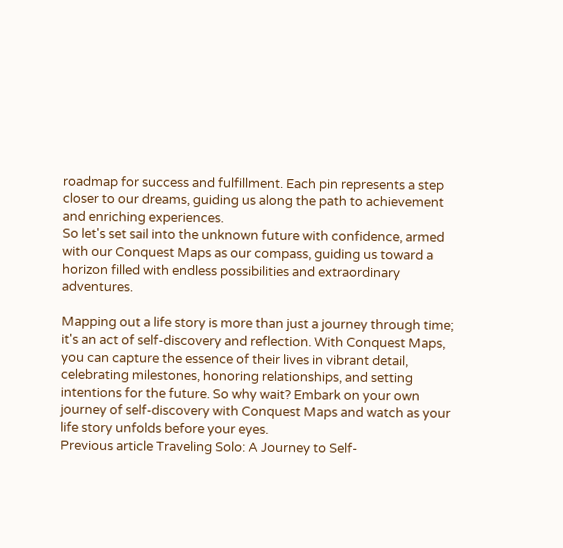roadmap for success and fulfillment. Each pin represents a step closer to our dreams, guiding us along the path to achievement and enriching experiences.
So let's set sail into the unknown future with confidence, armed with our Conquest Maps as our compass, guiding us toward a horizon filled with endless possibilities and extraordinary adventures.

Mapping out a life story is more than just a journey through time; it's an act of self-discovery and reflection. With Conquest Maps, you can capture the essence of their lives in vibrant detail, celebrating milestones, honoring relationships, and setting intentions for the future. So why wait? Embark on your own journey of self-discovery with Conquest Maps and watch as your life story unfolds before your eyes.
Previous article Traveling Solo: A Journey to Self-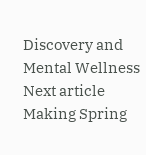Discovery and Mental Wellness
Next article Making Spring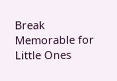Break Memorable for Little Ones